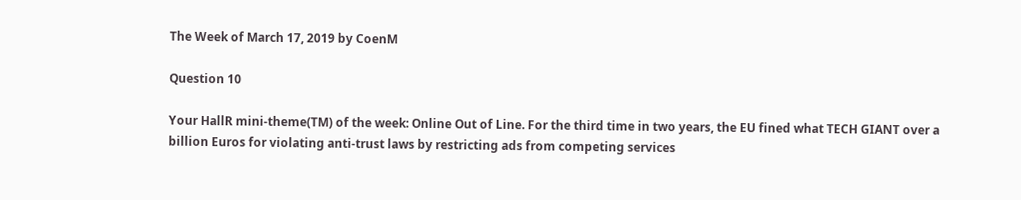The Week of March 17, 2019 by CoenM

Question 10

Your HallR mini-theme(TM) of the week: Online Out of Line. For the third time in two years, the EU fined what TECH GIANT over a billion Euros for violating anti-trust laws by restricting ads from competing services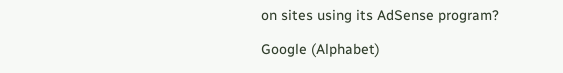on sites using its AdSense program?

Google (Alphabet)